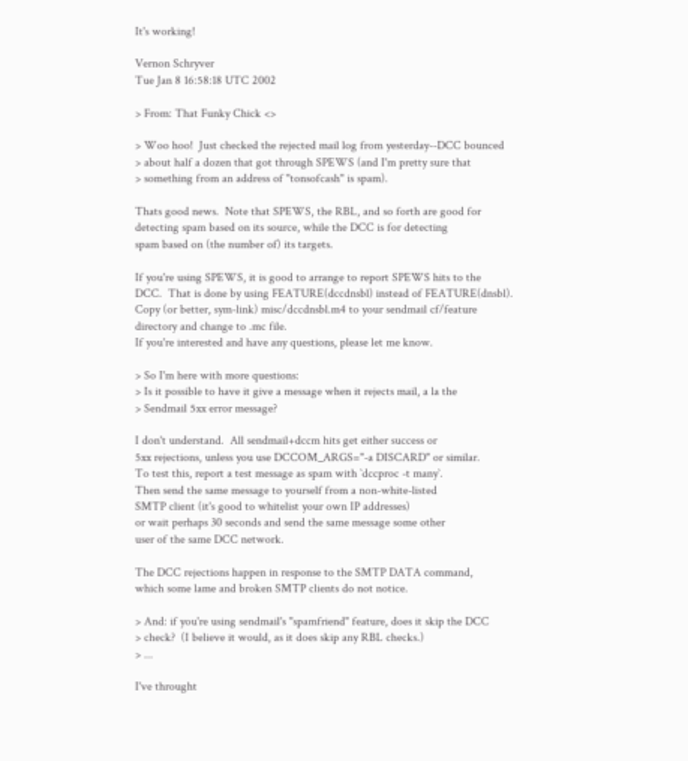It's working!

Vernon Schryver
Tue Jan 8 16:58:18 UTC 2002

> From: That Funky Chick <>

> Woo hoo!  Just checked the rejected mail log from yesterday--DCC bounced
> about half a dozen that got through SPEWS (and I'm pretty sure that
> something from an address of "tonsofcash" is spam).

Thats good news.  Note that SPEWS, the RBL, and so forth are good for
detecting spam based on its source, while the DCC is for detecting
spam based on (the number of) its targets.

If you're using SPEWS, it is good to arrange to report SPEWS hits to the
DCC.  That is done by using FEATURE(dccdnsbl) instead of FEATURE(dnsbl).
Copy (or better, sym-link) misc/dccdnsbl.m4 to your sendmail cf/feature
directory and change to .mc file.
If you're interested and have any questions, please let me know.

> So I'm here with more questions:
> Is it possible to have it give a message when it rejects mail, a la the
> Sendmail 5xx error message?

I don't understand.  All sendmail+dccm hits get either success or
5xx rejections, unless you use DCCOM_ARGS="-a DISCARD" or similar.
To test this, report a test message as spam with `dccproc -t many`.
Then send the same message to yourself from a non-white-listed
SMTP client (it's good to whitelist your own IP addresses)
or wait perhaps 30 seconds and send the same message some other
user of the same DCC network.

The DCC rejections happen in response to the SMTP DATA command,
which some lame and broken SMTP clients do not notice.

> And: if you're using sendmail's "spamfriend" feature, does it skip the DCC
> check?  (I believe it would, as it does skip any RBL checks.)
> ...

I've throught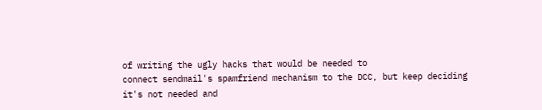of writing the ugly hacks that would be needed to
connect sendmail's spamfriend mechanism to the DCC, but keep deciding
it's not needed and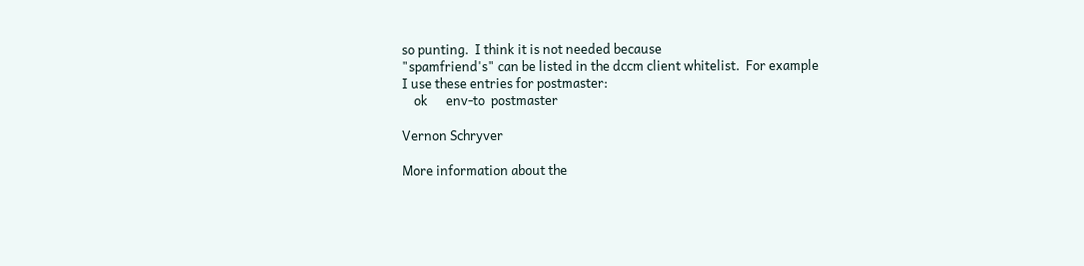so punting.  I think it is not needed because
"spamfriend's" can be listed in the dccm client whitelist.  For example
I use these entries for postmaster:
    ok      env-to  postmaster

Vernon Schryver

More information about the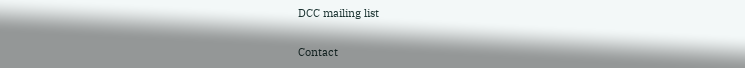DCC mailing list

Contact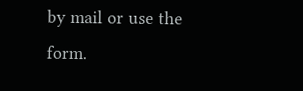by mail or use the form.